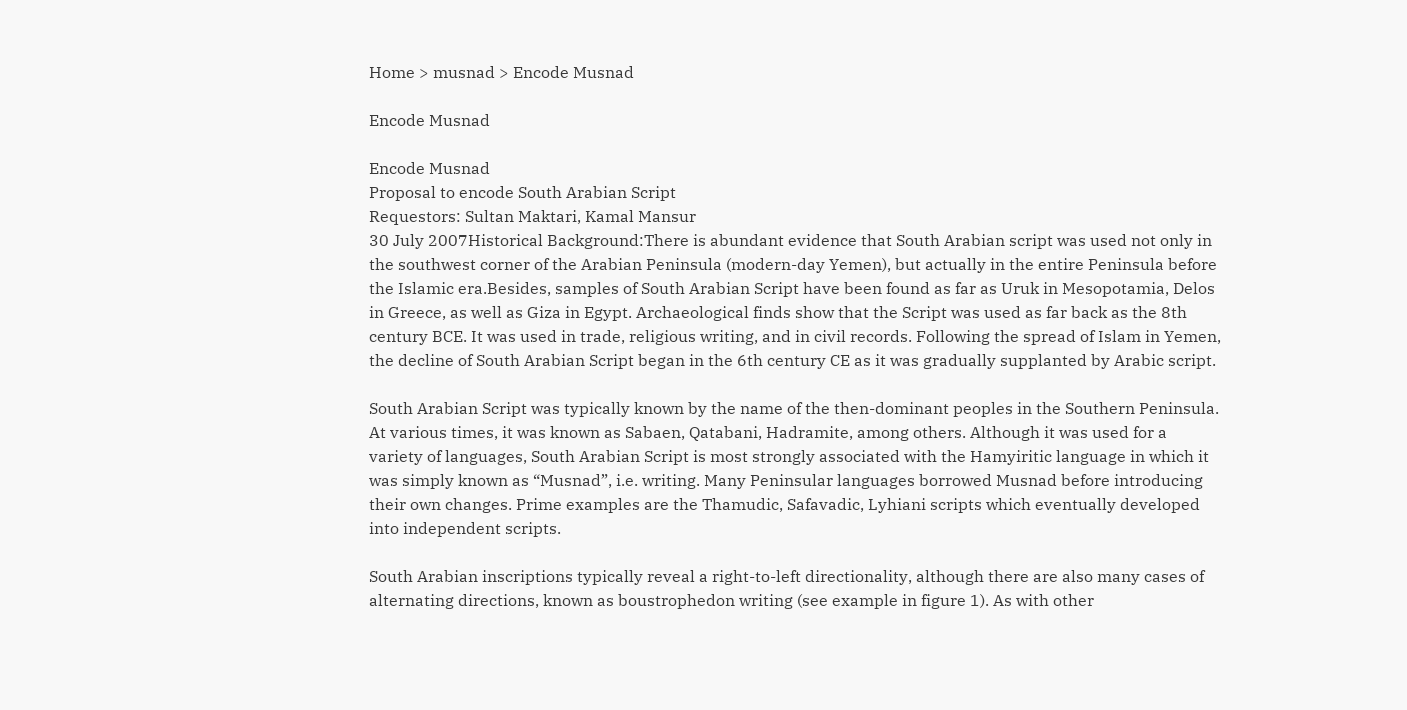Home > musnad > Encode Musnad

Encode Musnad

Encode Musnad
Proposal to encode South Arabian Script
Requestors: Sultan Maktari, Kamal Mansur
30 July 2007Historical Background:There is abundant evidence that South Arabian script was used not only in the southwest corner of the Arabian Peninsula (modern-day Yemen), but actually in the entire Peninsula before the Islamic era.Besides, samples of South Arabian Script have been found as far as Uruk in Mesopotamia, Delos in Greece, as well as Giza in Egypt. Archaeological finds show that the Script was used as far back as the 8th century BCE. It was used in trade, religious writing, and in civil records. Following the spread of Islam in Yemen, the decline of South Arabian Script began in the 6th century CE as it was gradually supplanted by Arabic script.

South Arabian Script was typically known by the name of the then-dominant peoples in the Southern Peninsula. At various times, it was known as Sabaen, Qatabani, Hadramite, among others. Although it was used for a variety of languages, South Arabian Script is most strongly associated with the Hamyiritic language in which it was simply known as “Musnad”, i.e. writing. Many Peninsular languages borrowed Musnad before introducing their own changes. Prime examples are the Thamudic, Safavadic, Lyhiani scripts which eventually developed into independent scripts.

South Arabian inscriptions typically reveal a right-to-left directionality, although there are also many cases of alternating directions, known as boustrophedon writing (see example in figure 1). As with other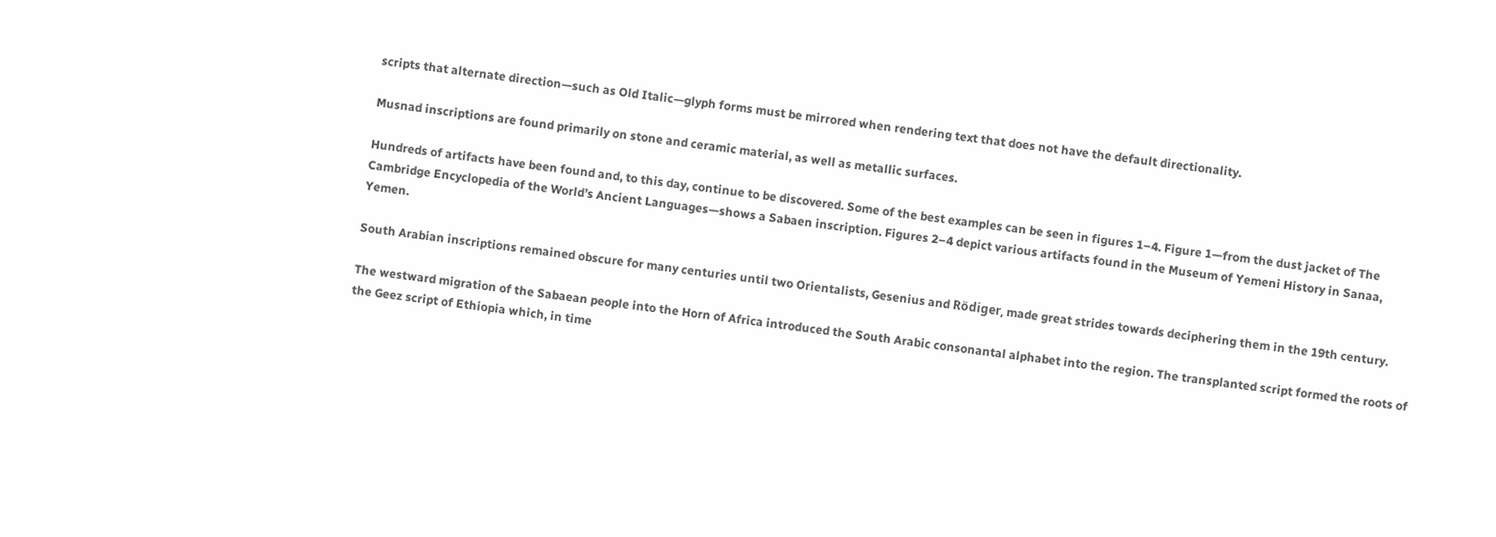scripts that alternate direction—such as Old Italic—glyph forms must be mirrored when rendering text that does not have the default directionality.

Musnad inscriptions are found primarily on stone and ceramic material, as well as metallic surfaces.

Hundreds of artifacts have been found and, to this day, continue to be discovered. Some of the best examples can be seen in figures 1–4. Figure 1—from the dust jacket of The Cambridge Encyclopedia of the World’s Ancient Languages—shows a Sabaen inscription. Figures 2–4 depict various artifacts found in the Museum of Yemeni History in Sanaa, Yemen.

South Arabian inscriptions remained obscure for many centuries until two Orientalists, Gesenius and Rödiger, made great strides towards deciphering them in the 19th century.

The westward migration of the Sabaean people into the Horn of Africa introduced the South Arabic consonantal alphabet into the region. The transplanted script formed the roots of the Geez script of Ethiopia which, in time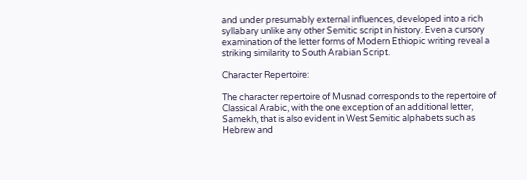and under presumably external influences, developed into a rich syllabary unlike any other Semitic script in history. Even a cursory examination of the letter forms of Modern Ethiopic writing reveal a striking similarity to South Arabian Script.

Character Repertoire:

The character repertoire of Musnad corresponds to the repertoire of Classical Arabic, with the one exception of an additional letter, Samekh, that is also evident in West Semitic alphabets such as Hebrew and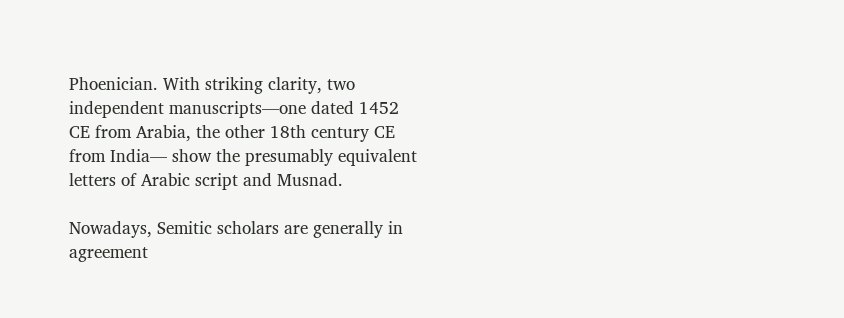Phoenician. With striking clarity, two independent manuscripts—one dated 1452 CE from Arabia, the other 18th century CE from India— show the presumably equivalent letters of Arabic script and Musnad.

Nowadays, Semitic scholars are generally in agreement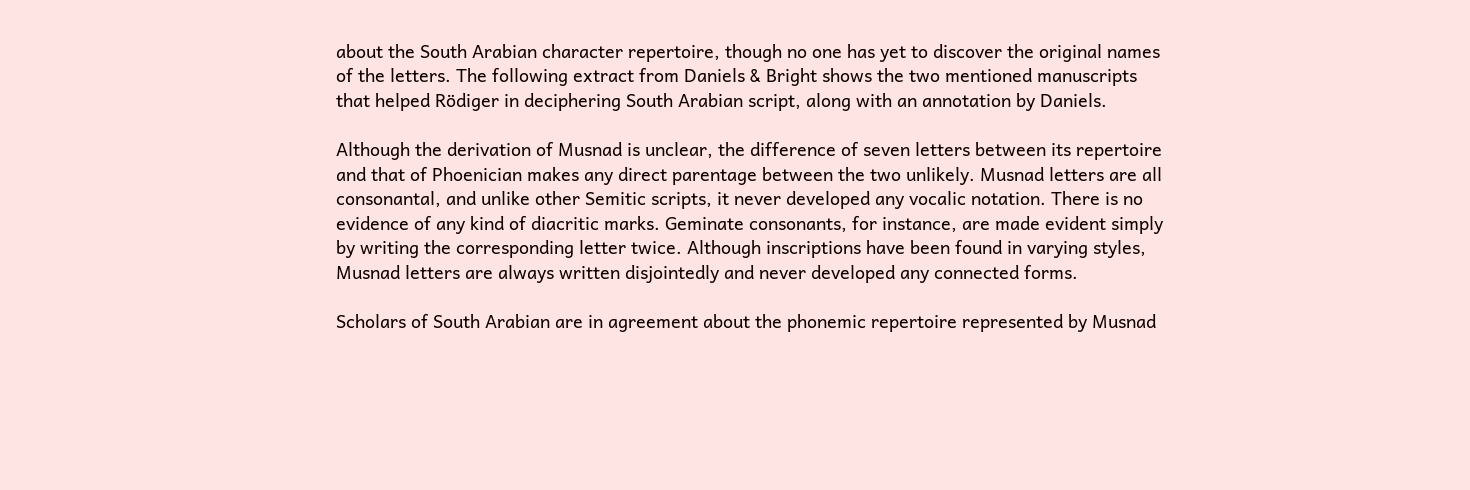about the South Arabian character repertoire, though no one has yet to discover the original names of the letters. The following extract from Daniels & Bright shows the two mentioned manuscripts that helped Rödiger in deciphering South Arabian script, along with an annotation by Daniels.

Although the derivation of Musnad is unclear, the difference of seven letters between its repertoire and that of Phoenician makes any direct parentage between the two unlikely. Musnad letters are all consonantal, and unlike other Semitic scripts, it never developed any vocalic notation. There is no evidence of any kind of diacritic marks. Geminate consonants, for instance, are made evident simply by writing the corresponding letter twice. Although inscriptions have been found in varying styles, Musnad letters are always written disjointedly and never developed any connected forms.

Scholars of South Arabian are in agreement about the phonemic repertoire represented by Musnad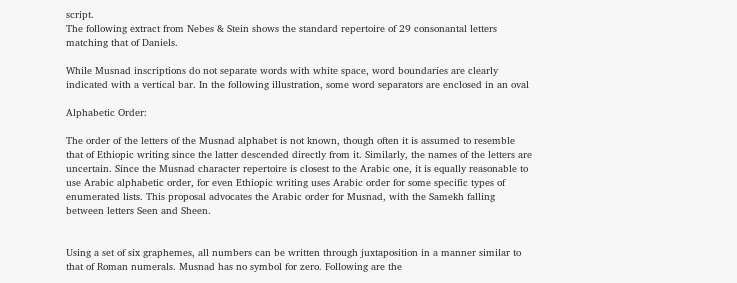script.
The following extract from Nebes & Stein shows the standard repertoire of 29 consonantal letters matching that of Daniels.

While Musnad inscriptions do not separate words with white space, word boundaries are clearly indicated with a vertical bar. In the following illustration, some word separators are enclosed in an oval

Alphabetic Order:

The order of the letters of the Musnad alphabet is not known, though often it is assumed to resemble that of Ethiopic writing since the latter descended directly from it. Similarly, the names of the letters are uncertain. Since the Musnad character repertoire is closest to the Arabic one, it is equally reasonable to use Arabic alphabetic order, for even Ethiopic writing uses Arabic order for some specific types of enumerated lists. This proposal advocates the Arabic order for Musnad, with the Samekh falling between letters Seen and Sheen.


Using a set of six graphemes, all numbers can be written through juxtaposition in a manner similar to that of Roman numerals. Musnad has no symbol for zero. Following are the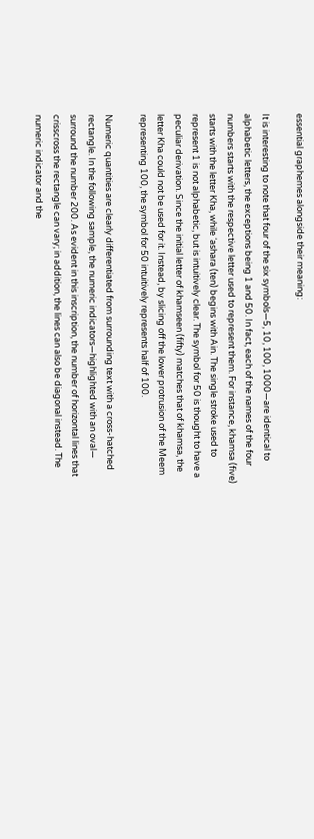essential graphemes alongside their meaning:

It is interesting to note that four of the six symbols—5, 10, 100, 1000—are identical to alphabetic letters, the exceptions being 1 and 50. In fact, each of the names of the four numbers starts with the respective letter used to represent them. For instance, khamsa (five) starts with the letter Kha, while ‘ashara (ten) begins with Ain. The single stroke used to represent 1 is not alphabetic, but is intuitively clear. The symbol for 50 is thought to have a peculiar derivation. Since the initial letter of khamseen (fifty) matches that of khamsa, the letter Kha could not be used for it. Instead, by slicing off the lower protrusion of the Meem representing 100, the symbol for 50 intuitively represents half of 100.

Numeric quantities are clearly differentiated from surrounding text with a cross-hatched rectangle. In the following sample, the numeric indicators—highlighted with an oval— surround the number 200. As evident in this inscription, the number of horizontal lines that crisscross the rectangle can vary; in addition, the lines can also be diagonal instead. The numeric indicator and the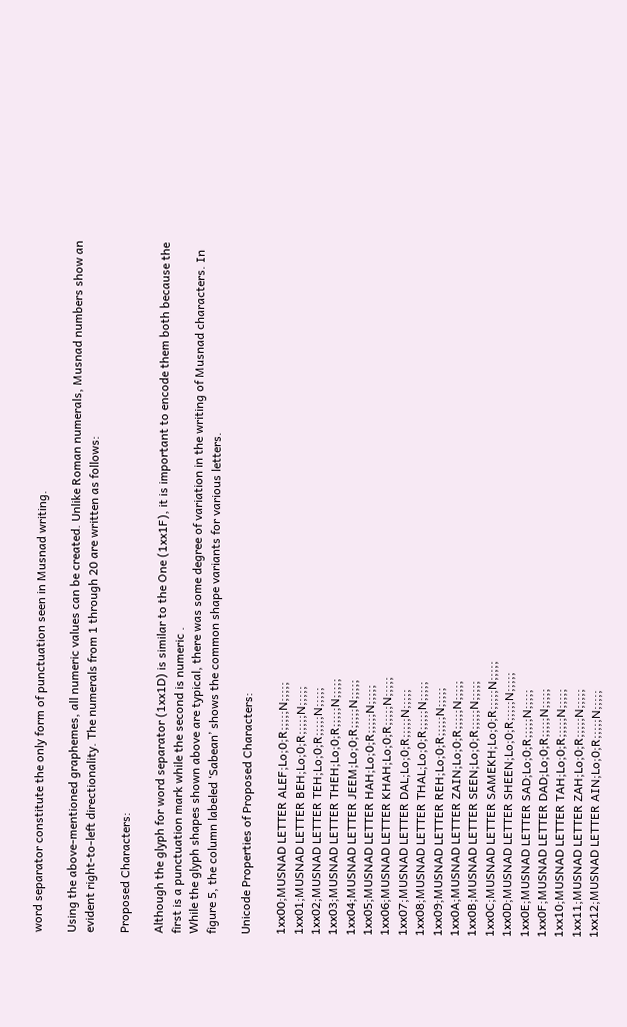word separator constitute the only form of punctuation seen in Musnad writing.

Using the above-mentioned graphemes, all numeric values can be created. Unlike Roman numerals, Musnad numbers show an evident right-to-left directionality. The numerals from 1 through 20 are written as follows:

Proposed Characters:

Although the glyph for word separator (1xx1D) is similar to the One (1xx1F), it is important to encode them both because the first is a punctuation mark while the second is numeric .
While the glyph shapes shown above are typical, there was some degree of variation in the writing of Musnad characters. In figure 5, the column labeled ‘Sabean’ shows the common shape variants for various letters.

Unicode Properties of Proposed Characters:

1xx00;MUSNAD LETTER ALEF;Lo;0;R;;;;;N;;;;;
1xx01;MUSNAD LETTER BEH;Lo;0;R;;;;;N;;;;;
1xx02;MUSNAD LETTER TEH;Lo;0;R;;;;;N;;;;;
1xx03;MUSNAD LETTER THEH;Lo;0;R;;;;;N;;;;;
1xx04;MUSNAD LETTER JEEM;Lo;0;R;;;;;N;;;;;
1xx05;MUSNAD LETTER HAH;Lo;0;R;;;;;N;;;;;
1xx06;MUSNAD LETTER KHAH;Lo;0;R;;;;;N;;;;;
1xx07;MUSNAD LETTER DAL;Lo;0;R;;;;;N;;;;;
1xx08;MUSNAD LETTER THAL;Lo;0;R;;;;;N;;;;;
1xx09;MUSNAD LETTER REH;Lo;0;R;;;;;N;;;;;
1xx0A;MUSNAD LETTER ZAIN;Lo;0;R;;;;;N;;;;;
1xx0B;MUSNAD LETTER SEEN;Lo;0;R;;;;;N;;;;;
1xx0C;MUSNAD LETTER SAMEKH;Lo;0;R;;;;;N;;;;;
1xx0D;MUSNAD LETTER SHEEN;Lo;0;R;;;;;N;;;;;
1xx0E;MUSNAD LETTER SAD;Lo;0;R;;;;;N;;;;;
1xx0F;MUSNAD LETTER DAD;Lo;0;R;;;;;N;;;;;
1xx10;MUSNAD LETTER TAH;Lo;0;R;;;;;N;;;;;
1xx11;MUSNAD LETTER ZAH;Lo;0;R;;;;;N;;;;;
1xx12;MUSNAD LETTER AIN;Lo;0;R;;;;;N;;;;;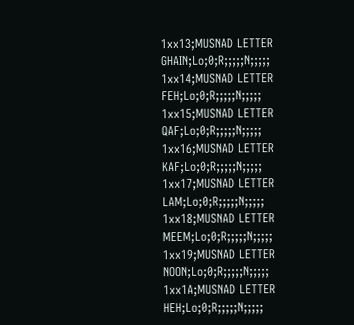1xx13;MUSNAD LETTER GHAIN;Lo;0;R;;;;;N;;;;;
1xx14;MUSNAD LETTER FEH;Lo;0;R;;;;;N;;;;;
1xx15;MUSNAD LETTER QAF;Lo;0;R;;;;;N;;;;;
1xx16;MUSNAD LETTER KAF;Lo;0;R;;;;;N;;;;;
1xx17;MUSNAD LETTER LAM;Lo;0;R;;;;;N;;;;;
1xx18;MUSNAD LETTER MEEM;Lo;0;R;;;;;N;;;;;
1xx19;MUSNAD LETTER NOON;Lo;0;R;;;;;N;;;;;
1xx1A;MUSNAD LETTER HEH;Lo;0;R;;;;;N;;;;;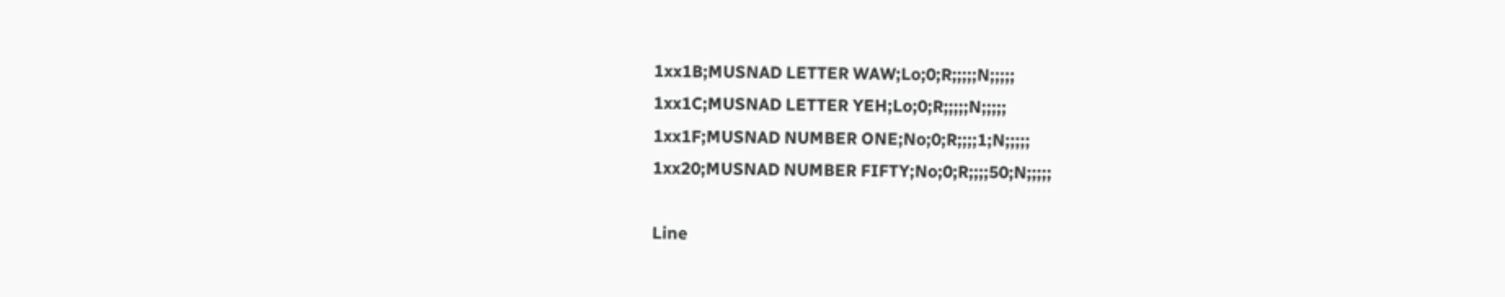1xx1B;MUSNAD LETTER WAW;Lo;0;R;;;;;N;;;;;
1xx1C;MUSNAD LETTER YEH;Lo;0;R;;;;;N;;;;;
1xx1F;MUSNAD NUMBER ONE;No;0;R;;;;1;N;;;;;
1xx20;MUSNAD NUMBER FIFTY;No;0;R;;;;50;N;;;;;

Line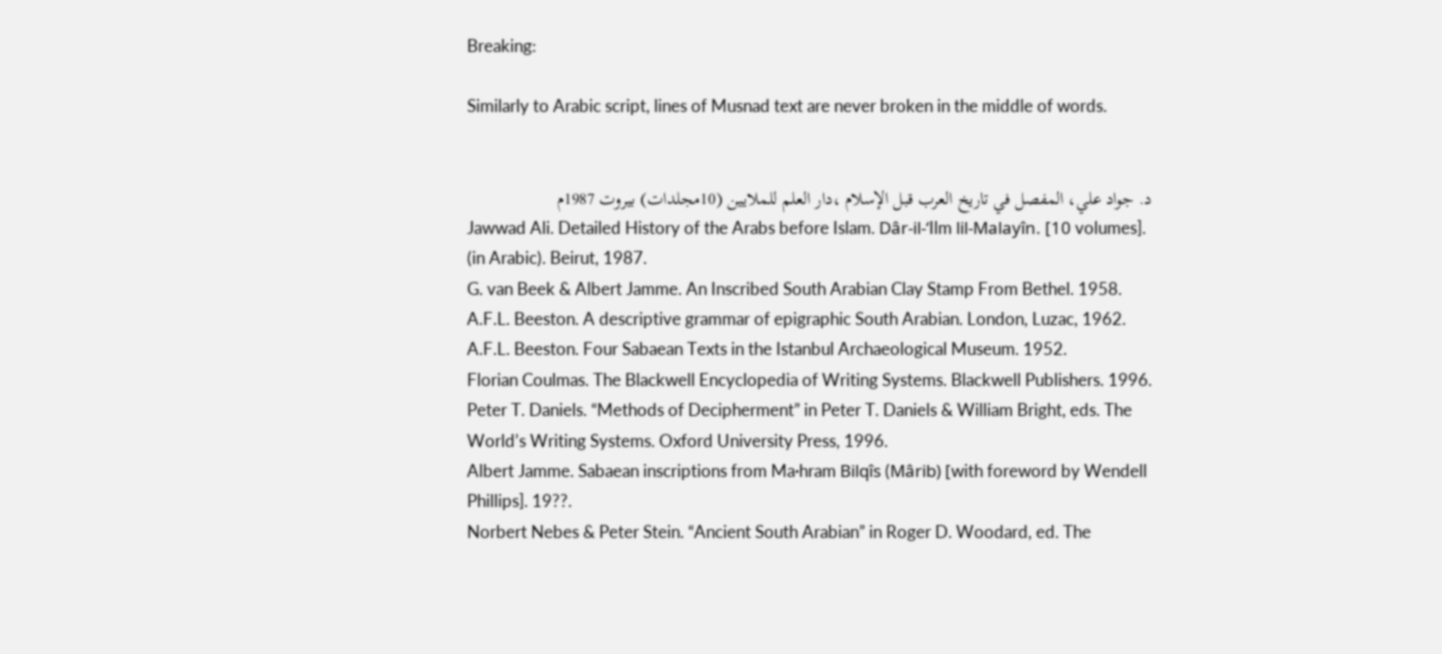Breaking:

Similarly to Arabic script, lines of Musnad text are never broken in the middle of words.


د. جواد علي، المفصل في تاريخ العرب قبل الإسلام ،دار العلم للملايين (10مجلدات) بيروت 1987م
Jawwad Ali. Detailed History of the Arabs before Islam. Dâr-il-‘Ilm lil-Malayîn. [10 volumes].
(in Arabic). Beirut, 1987.
G. van Beek & Albert Jamme. An Inscribed South Arabian Clay Stamp From Bethel. 1958.
A.F.L. Beeston. A descriptive grammar of epigraphic South Arabian. London, Luzac, 1962.
A.F.L. Beeston. Four Sabaean Texts in the Istanbul Archaeological Museum. 1952.
Florian Coulmas. The Blackwell Encyclopedia of Writing Systems. Blackwell Publishers. 1996.
Peter T. Daniels. “Methods of Decipherment” in Peter T. Daniels & William Bright, eds. The
World’s Writing Systems. Oxford University Press, 1996.
Albert Jamme. Sabaean inscriptions from Ma·hram Bilqîs (Mârib) [with foreword by Wendell
Phillips]. 19??.
Norbert Nebes & Peter Stein. “Ancient South Arabian” in Roger D. Woodard, ed. The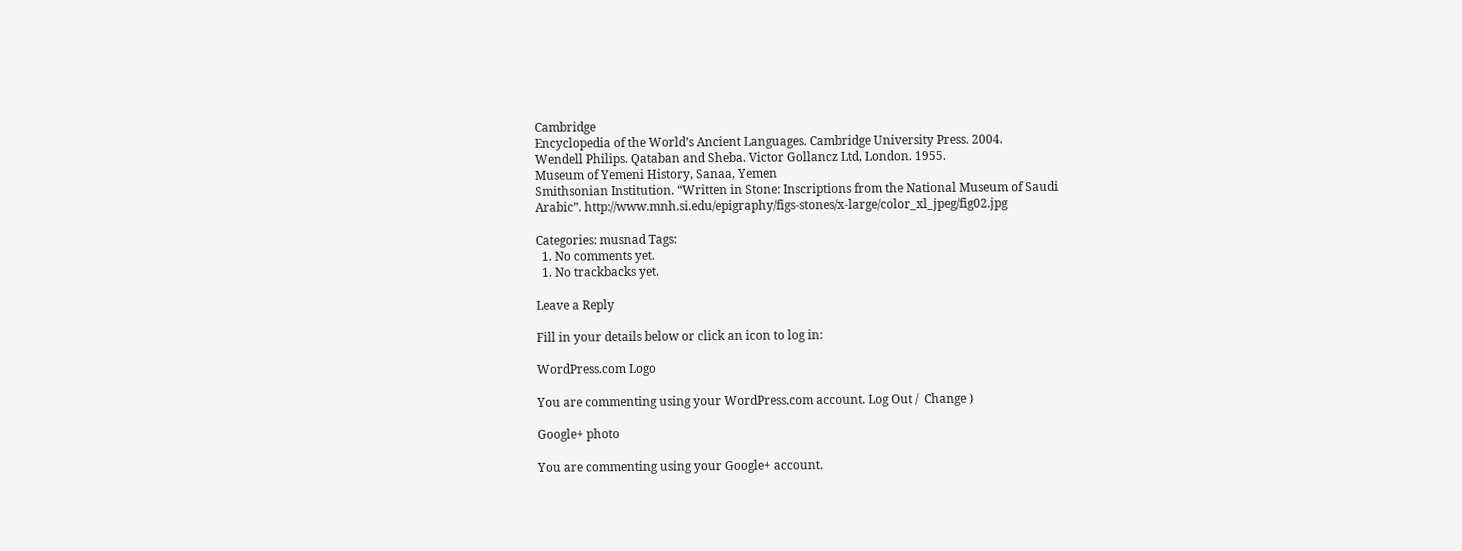Cambridge
Encyclopedia of the World’s Ancient Languages. Cambridge University Press. 2004.
Wendell Philips. Qataban and Sheba. Victor Gollancz Ltd, London. 1955.
Museum of Yemeni History, Sanaa, Yemen
Smithsonian Institution. “Written in Stone: Inscriptions from the National Museum of Saudi
Arabic”. http://www.mnh.si.edu/epigraphy/figs-stones/x-large/color_xl_jpeg/fig02.jpg

Categories: musnad Tags:
  1. No comments yet.
  1. No trackbacks yet.

Leave a Reply

Fill in your details below or click an icon to log in:

WordPress.com Logo

You are commenting using your WordPress.com account. Log Out /  Change )

Google+ photo

You are commenting using your Google+ account.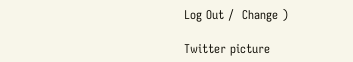Log Out /  Change )

Twitter picture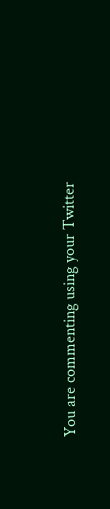You are commenting using your Twitter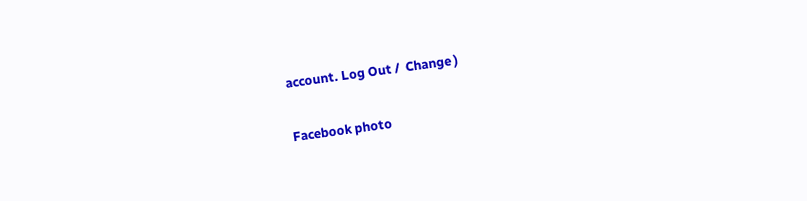account. Log Out /  Change )

Facebook photo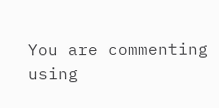You are commenting using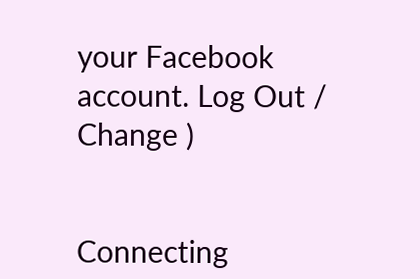your Facebook account. Log Out /  Change )


Connecting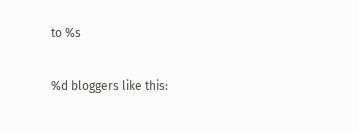to %s

%d bloggers like this: